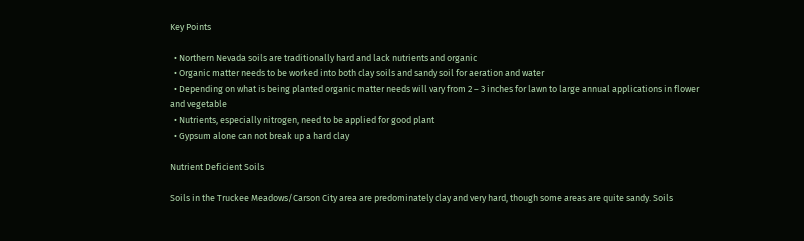Key Points

  • Northern Nevada soils are traditionally hard and lack nutrients and organic
  • Organic matter needs to be worked into both clay soils and sandy soil for aeration and water
  • Depending on what is being planted organic matter needs will vary from 2 – 3 inches for lawn to large annual applications in flower and vegetable
  • Nutrients, especially nitrogen, need to be applied for good plant
  • Gypsum alone can not break up a hard clay

Nutrient Deficient Soils

Soils in the Truckee Meadows/Carson City area are predominately clay and very hard, though some areas are quite sandy. Soils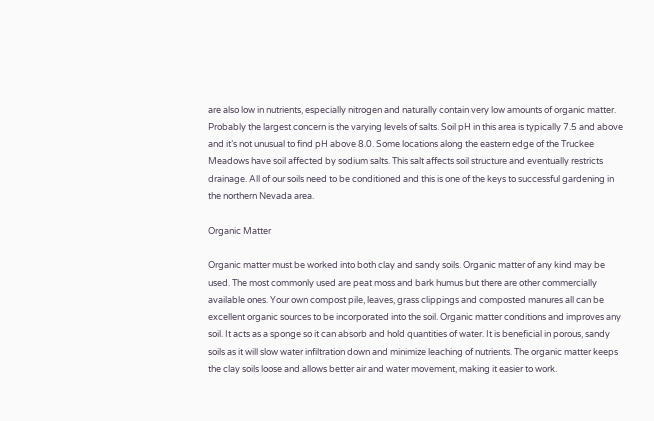are also low in nutrients, especially nitrogen and naturally contain very low amounts of organic matter. Probably the largest concern is the varying levels of salts. Soil pH in this area is typically 7.5 and above and it’s not unusual to find pH above 8.0. Some locations along the eastern edge of the Truckee Meadows have soil affected by sodium salts. This salt affects soil structure and eventually restricts drainage. All of our soils need to be conditioned and this is one of the keys to successful gardening in the northern Nevada area.

Organic Matter

Organic matter must be worked into both clay and sandy soils. Organic matter of any kind may be used. The most commonly used are peat moss and bark humus but there are other commercially available ones. Your own compost pile, leaves, grass clippings and composted manures all can be excellent organic sources to be incorporated into the soil. Organic matter conditions and improves any soil. It acts as a sponge so it can absorb and hold quantities of water. It is beneficial in porous, sandy soils as it will slow water infiltration down and minimize leaching of nutrients. The organic matter keeps the clay soils loose and allows better air and water movement, making it easier to work.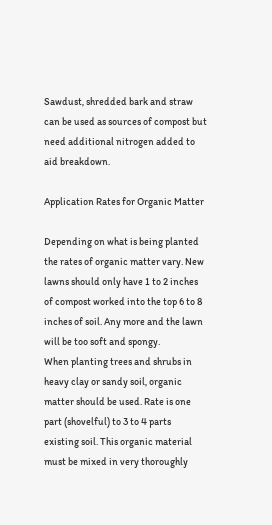Sawdust, shredded bark and straw can be used as sources of compost but need additional nitrogen added to aid breakdown.

Application Rates for Organic Matter

Depending on what is being planted the rates of organic matter vary. New lawns should only have 1 to 2 inches of compost worked into the top 6 to 8 inches of soil. Any more and the lawn will be too soft and spongy.
When planting trees and shrubs in heavy clay or sandy soil, organic matter should be used. Rate is one part (shovelful) to 3 to 4 parts existing soil. This organic material must be mixed in very thoroughly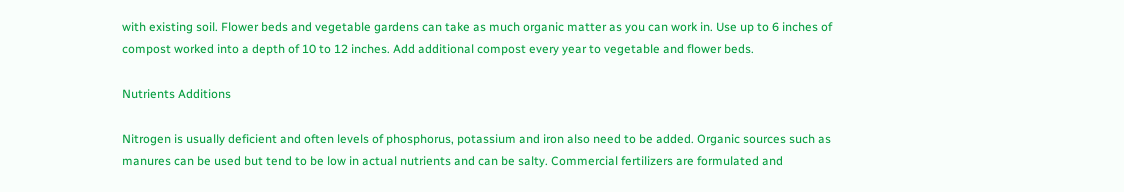with existing soil. Flower beds and vegetable gardens can take as much organic matter as you can work in. Use up to 6 inches of compost worked into a depth of 10 to 12 inches. Add additional compost every year to vegetable and flower beds.

Nutrients Additions

Nitrogen is usually deficient and often levels of phosphorus, potassium and iron also need to be added. Organic sources such as manures can be used but tend to be low in actual nutrients and can be salty. Commercial fertilizers are formulated and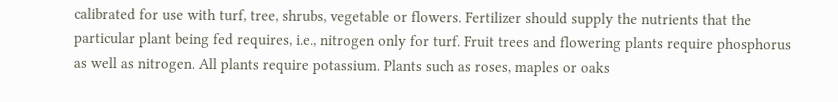calibrated for use with turf, tree, shrubs, vegetable or flowers. Fertilizer should supply the nutrients that the particular plant being fed requires, i.e., nitrogen only for turf. Fruit trees and flowering plants require phosphorus as well as nitrogen. All plants require potassium. Plants such as roses, maples or oaks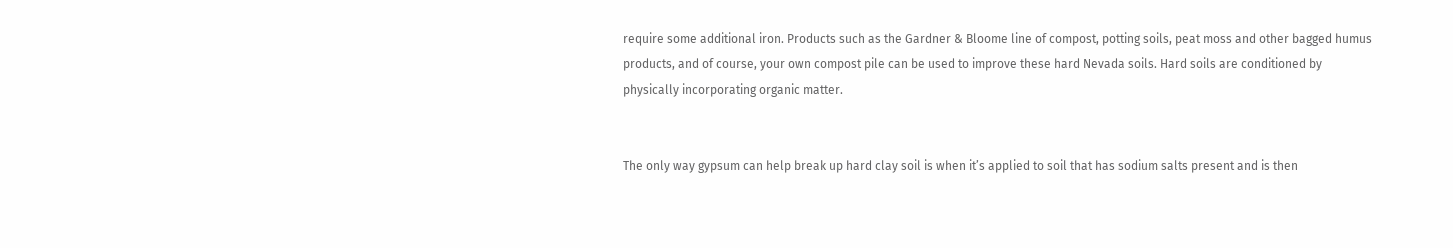require some additional iron. Products such as the Gardner & Bloome line of compost, potting soils, peat moss and other bagged humus products, and of course, your own compost pile can be used to improve these hard Nevada soils. Hard soils are conditioned by physically incorporating organic matter.


The only way gypsum can help break up hard clay soil is when it’s applied to soil that has sodium salts present and is then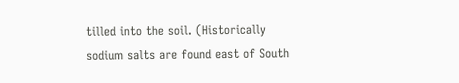tilled into the soil. (Historically sodium salts are found east of South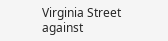Virginia Street against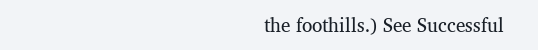the foothills.) See Successful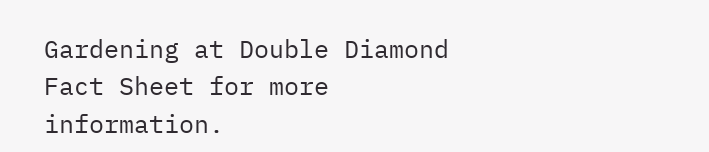Gardening at Double Diamond Fact Sheet for more information.